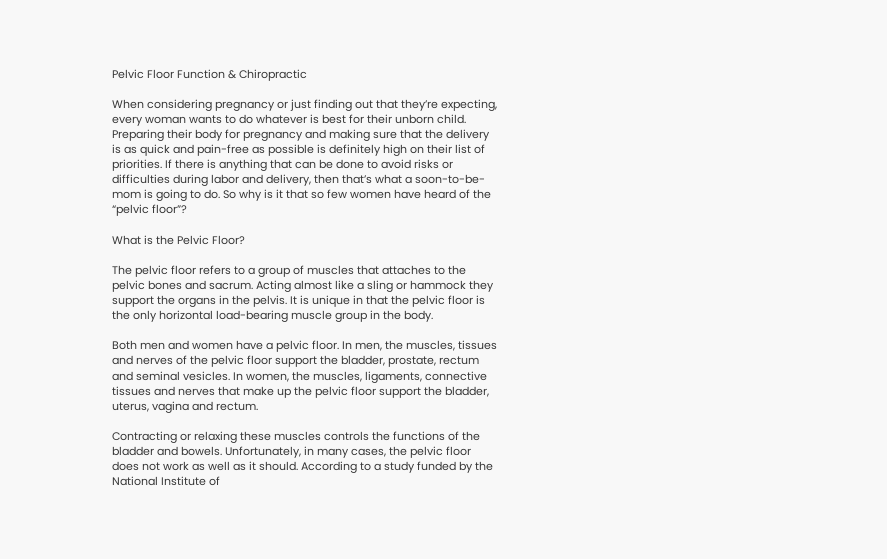Pelvic Floor Function & Chiropractic

When considering pregnancy or just finding out that they’re expecting, every woman wants to do whatever is best for their unborn child. Preparing their body for pregnancy and making sure that the delivery is as quick and pain-free as possible is definitely high on their list of priorities. If there is anything that can be done to avoid risks or difficulties during labor and delivery, then that’s what a soon-to-be-mom is going to do. So why is it that so few women have heard of the “pelvic floor”?

What is the Pelvic Floor?

The pelvic floor refers to a group of muscles that attaches to the pelvic bones and sacrum. Acting almost like a sling or hammock they support the organs in the pelvis. It is unique in that the pelvic floor is the only horizontal load-bearing muscle group in the body.

Both men and women have a pelvic floor. In men, the muscles, tissues and nerves of the pelvic floor support the bladder, prostate, rectum and seminal vesicles. In women, the muscles, ligaments, connective tissues and nerves that make up the pelvic floor support the bladder, uterus, vagina and rectum.

Contracting or relaxing these muscles controls the functions of the bladder and bowels. Unfortunately, in many cases, the pelvic floor does not work as well as it should. According to a study funded by the National Institute of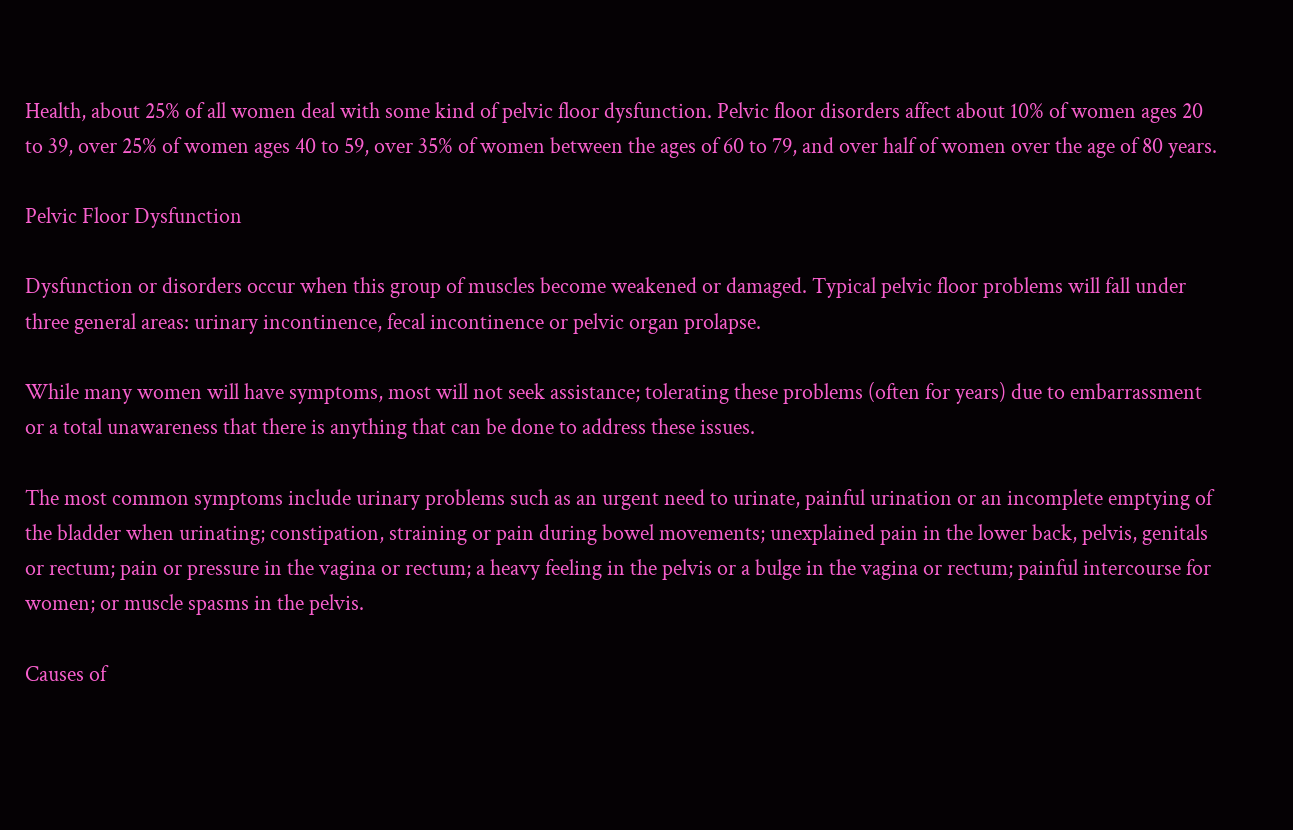Health, about 25% of all women deal with some kind of pelvic floor dysfunction. Pelvic floor disorders affect about 10% of women ages 20 to 39, over 25% of women ages 40 to 59, over 35% of women between the ages of 60 to 79, and over half of women over the age of 80 years.

Pelvic Floor Dysfunction

Dysfunction or disorders occur when this group of muscles become weakened or damaged. Typical pelvic floor problems will fall under three general areas: urinary incontinence, fecal incontinence or pelvic organ prolapse.

While many women will have symptoms, most will not seek assistance; tolerating these problems (often for years) due to embarrassment or a total unawareness that there is anything that can be done to address these issues.

The most common symptoms include urinary problems such as an urgent need to urinate, painful urination or an incomplete emptying of the bladder when urinating; constipation, straining or pain during bowel movements; unexplained pain in the lower back, pelvis, genitals or rectum; pain or pressure in the vagina or rectum; a heavy feeling in the pelvis or a bulge in the vagina or rectum; painful intercourse for women; or muscle spasms in the pelvis.

Causes of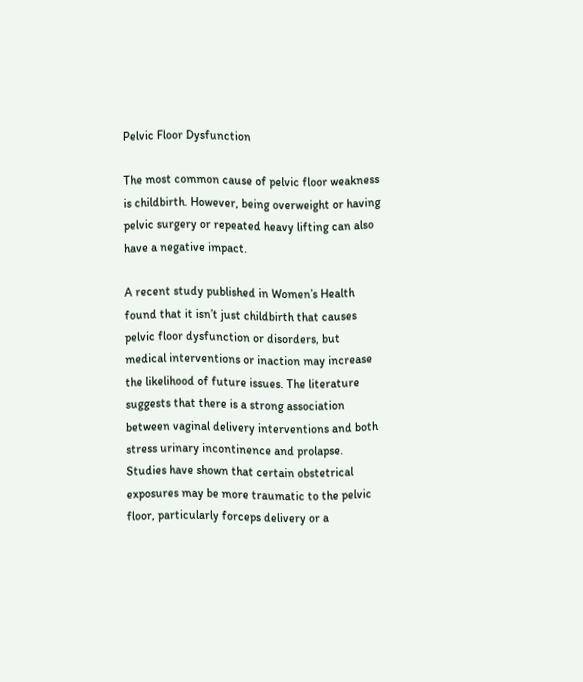Pelvic Floor Dysfunction

The most common cause of pelvic floor weakness is childbirth. However, being overweight or having pelvic surgery or repeated heavy lifting can also have a negative impact.

A recent study published in Women’s Health found that it isn’t just childbirth that causes pelvic floor dysfunction or disorders, but medical interventions or inaction may increase the likelihood of future issues. The literature suggests that there is a strong association between vaginal delivery interventions and both stress urinary incontinence and prolapse. Studies have shown that certain obstetrical exposures may be more traumatic to the pelvic floor, particularly forceps delivery or a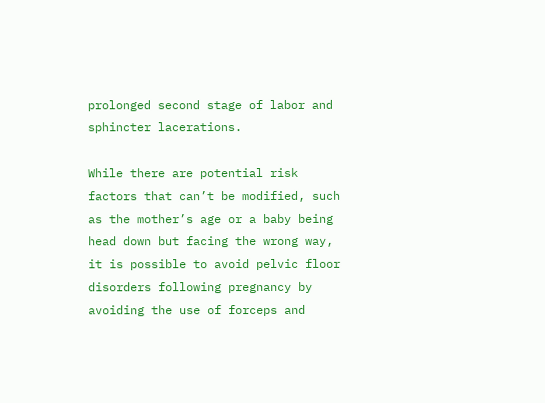prolonged second stage of labor and sphincter lacerations.

While there are potential risk factors that can’t be modified, such as the mother’s age or a baby being head down but facing the wrong way, it is possible to avoid pelvic floor disorders following pregnancy by avoiding the use of forceps and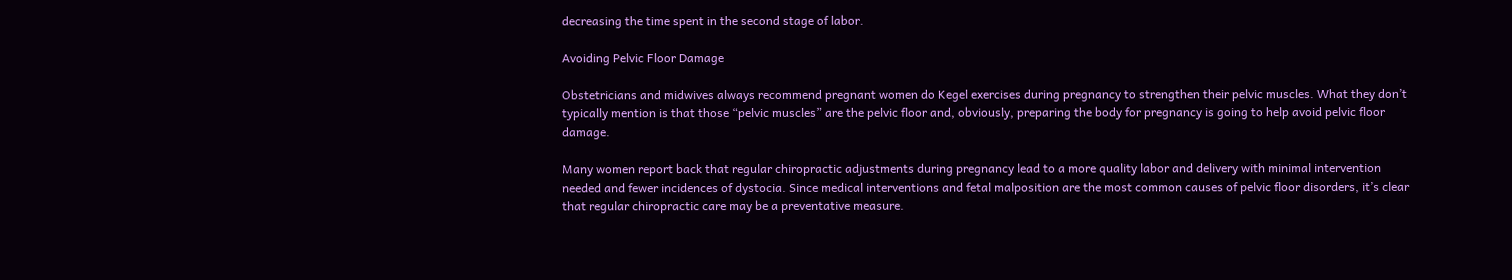decreasing the time spent in the second stage of labor.

Avoiding Pelvic Floor Damage

Obstetricians and midwives always recommend pregnant women do Kegel exercises during pregnancy to strengthen their pelvic muscles. What they don’t typically mention is that those “pelvic muscles” are the pelvic floor and, obviously, preparing the body for pregnancy is going to help avoid pelvic floor damage.

Many women report back that regular chiropractic adjustments during pregnancy lead to a more quality labor and delivery with minimal intervention needed and fewer incidences of dystocia. Since medical interventions and fetal malposition are the most common causes of pelvic floor disorders, it’s clear that regular chiropractic care may be a preventative measure.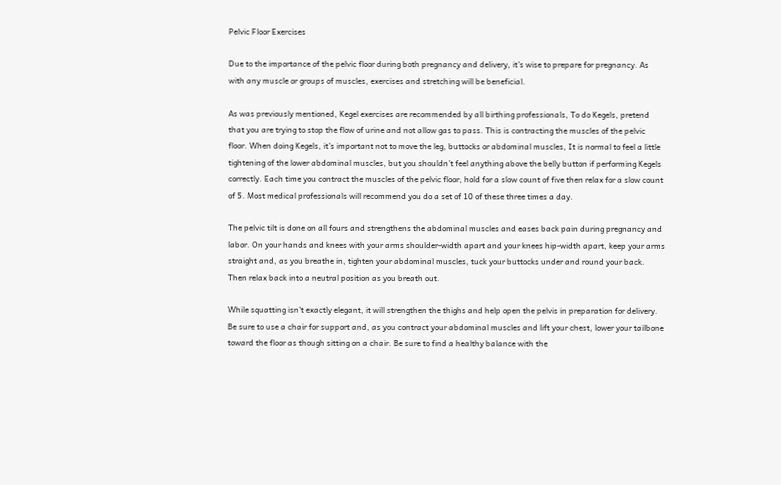Pelvic Floor Exercises

Due to the importance of the pelvic floor during both pregnancy and delivery, it’s wise to prepare for pregnancy. As with any muscle or groups of muscles, exercises and stretching will be beneficial.

As was previously mentioned, Kegel exercises are recommended by all birthing professionals, To do Kegels, pretend that you are trying to stop the flow of urine and not allow gas to pass. This is contracting the muscles of the pelvic floor. When doing Kegels, it’s important not to move the leg, buttocks or abdominal muscles, It is normal to feel a little tightening of the lower abdominal muscles, but you shouldn’t feel anything above the belly button if performing Kegels correctly. Each time you contract the muscles of the pelvic floor, hold for a slow count of five then relax for a slow count of 5. Most medical professionals will recommend you do a set of 10 of these three times a day.

The pelvic tilt is done on all fours and strengthens the abdominal muscles and eases back pain during pregnancy and labor. On your hands and knees with your arms shoulder-width apart and your knees hip-width apart, keep your arms straight and, as you breathe in, tighten your abdominal muscles, tuck your buttocks under and round your back. Then relax back into a neutral position as you breath out.

While squatting isn’t exactly elegant, it will strengthen the thighs and help open the pelvis in preparation for delivery. Be sure to use a chair for support and, as you contract your abdominal muscles and lift your chest, lower your tailbone toward the floor as though sitting on a chair. Be sure to find a healthy balance with the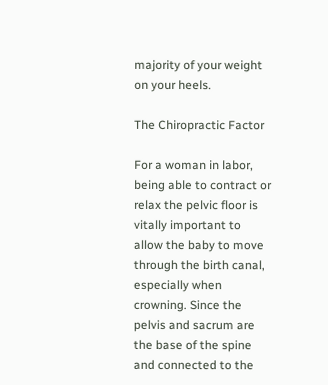majority of your weight on your heels.

The Chiropractic Factor

For a woman in labor, being able to contract or relax the pelvic floor is vitally important to allow the baby to move through the birth canal, especially when crowning. Since the pelvis and sacrum are the base of the spine and connected to the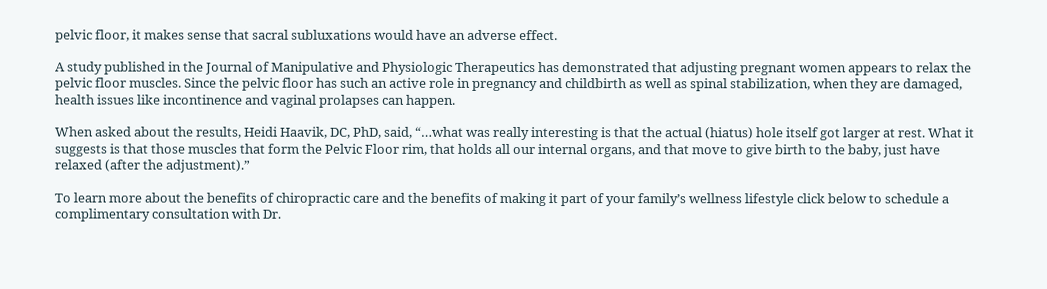pelvic floor, it makes sense that sacral subluxations would have an adverse effect.

A study published in the Journal of Manipulative and Physiologic Therapeutics has demonstrated that adjusting pregnant women appears to relax the pelvic floor muscles. Since the pelvic floor has such an active role in pregnancy and childbirth as well as spinal stabilization, when they are damaged, health issues like incontinence and vaginal prolapses can happen.

When asked about the results, Heidi Haavik, DC, PhD, said, “…what was really interesting is that the actual (hiatus) hole itself got larger at rest. What it suggests is that those muscles that form the Pelvic Floor rim, that holds all our internal organs, and that move to give birth to the baby, just have relaxed (after the adjustment).”

To learn more about the benefits of chiropractic care and the benefits of making it part of your family’s wellness lifestyle click below to schedule a complimentary consultation with Dr.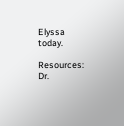Elyssa today.

Resources: Dr.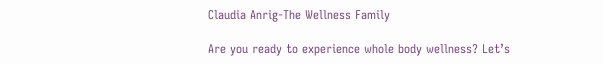Claudia Anrig-The Wellness Family

Are you ready to experience whole body wellness? Let’s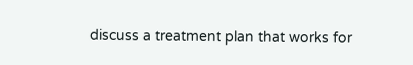discuss a treatment plan that works for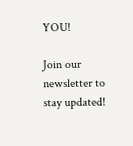YOU!

Join our newsletter to stay updated!